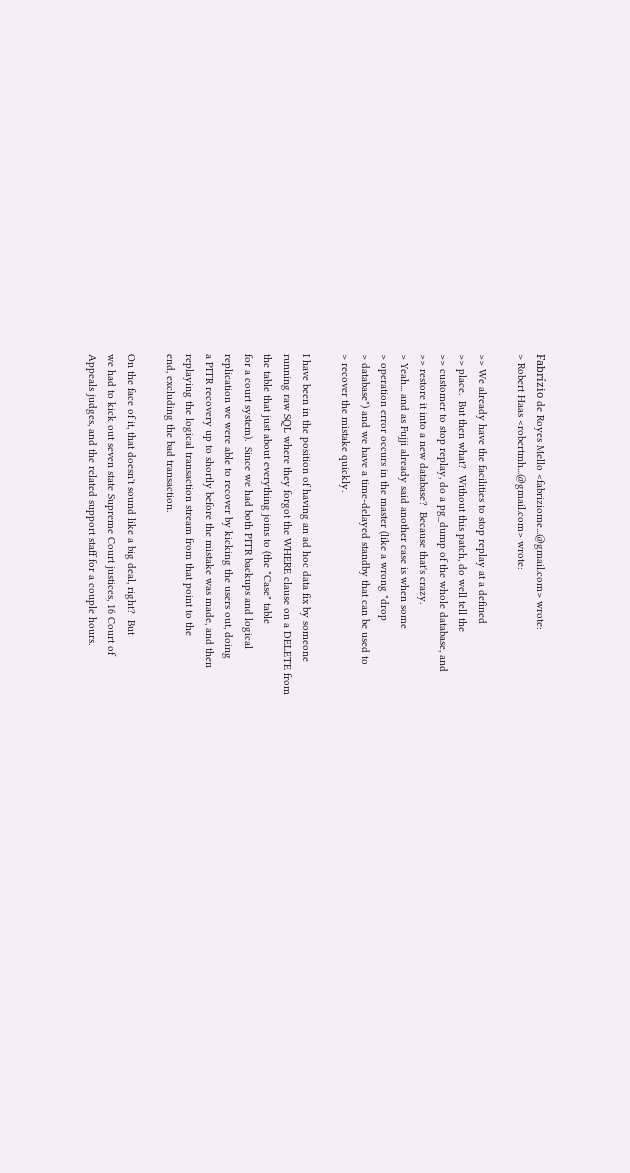Fabrízio de Royes Mello <fabriziome...@gmail.com> wrote:
> Robert Haas <robertmh...@gmail.com> wrote:

>> We already have the facilities to stop replay at a defined
>> place.  But then what?  Without this patch, do well tell the
>> customer to stop replay, do a pg_dump of the whole database, and
>> restore it into a new database?  Because that's crazy.
> Yeah... and as Fujji already said another case is when some
> operation error occurs in the master (like a wrong "drop
> database") and we have a time-delayed standby that can be used to
> recover the mistake quickly.

I have been in the position of having an ad hoc data fix by someone
running raw SQL where they forgot the WHERE clause on a DELETE from
the table that just about everything joins to (the "Case" table
for a court system).  Since we had both PITR backups and logical
replication we were able to recover by kicking the users out, doing
a PITR recovery up to shortly before the mistake was made, and then
replaying the logical transaction stream from that point to the
end, excluding the bad transaction.

On the face of it, that doesn't sound like a big deal, right?  But
we had to kick out seven state Supreme Court justices, 16 Court of
Appeals judges, and the related support staff for a couple hours.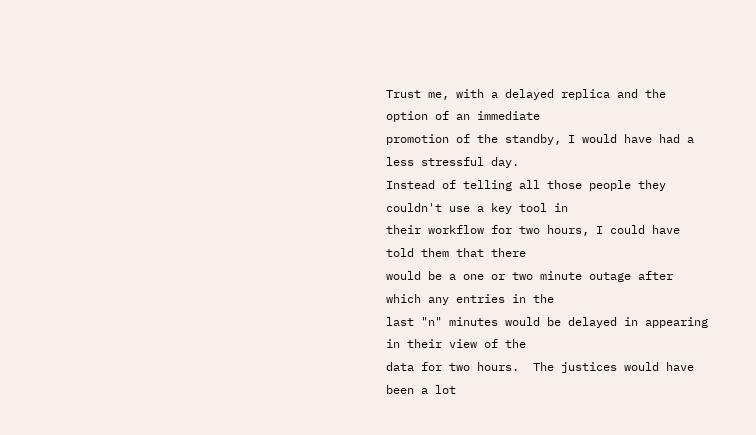Trust me, with a delayed replica and the option of an immediate
promotion of the standby, I would have had a less stressful day.
Instead of telling all those people they couldn't use a key tool in
their workflow for two hours, I could have told them that there
would be a one or two minute outage after which any entries in the
last "n" minutes would be delayed in appearing in their view of the
data for two hours.  The justices would have been a lot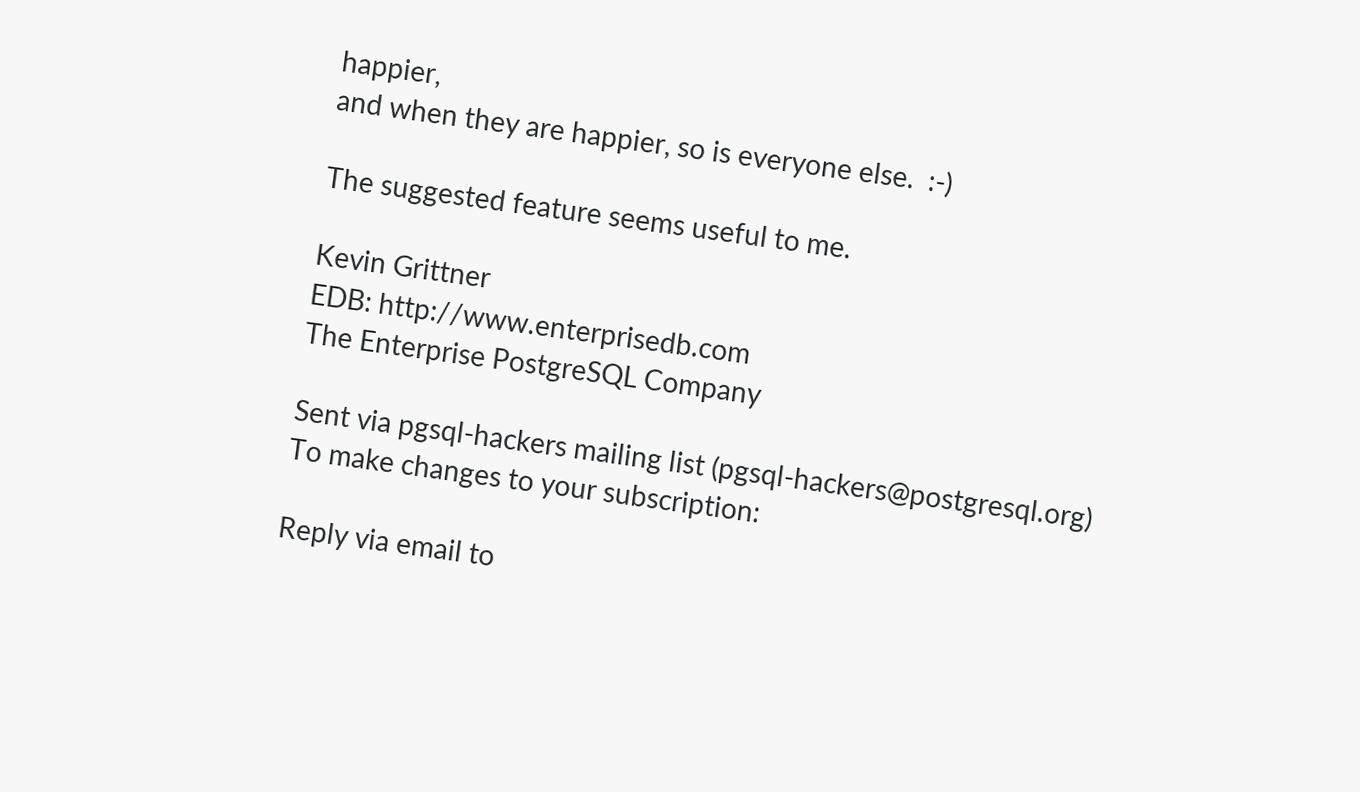happier,
and when they are happier, so is everyone else.  :-)

The suggested feature seems useful to me.

Kevin Grittner
EDB: http://www.enterprisedb.com
The Enterprise PostgreSQL Company

Sent via pgsql-hackers mailing list (pgsql-hackers@postgresql.org)
To make changes to your subscription:

Reply via email to